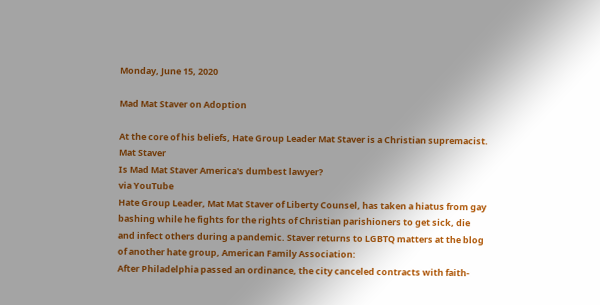Monday, June 15, 2020

Mad Mat Staver on Adoption

At the core of his beliefs, Hate Group Leader Mat Staver is a Christian supremacist.
Mat Staver
Is Mad Mat Staver America's dumbest lawyer?
via YouTube
Hate Group Leader, Mat Mat Staver of Liberty Counsel, has taken a hiatus from gay bashing while he fights for the rights of Christian parishioners to get sick, die and infect others during a pandemic. Staver returns to LGBTQ matters at the blog of another hate group, American Family Association:
After Philadelphia passed an ordinance, the city canceled contracts with faith-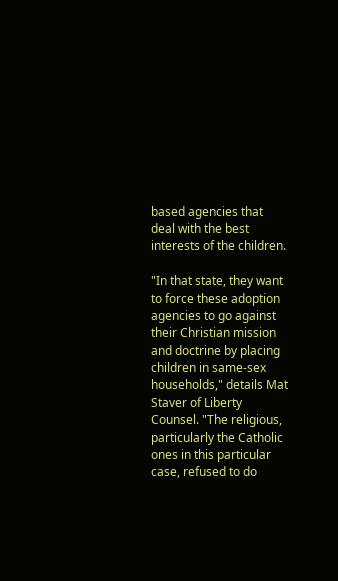based agencies that deal with the best interests of the children.

"In that state, they want to force these adoption agencies to go against their Christian mission and doctrine by placing children in same-sex households," details Mat Staver of Liberty Counsel. "The religious, particularly the Catholic ones in this particular case, refused to do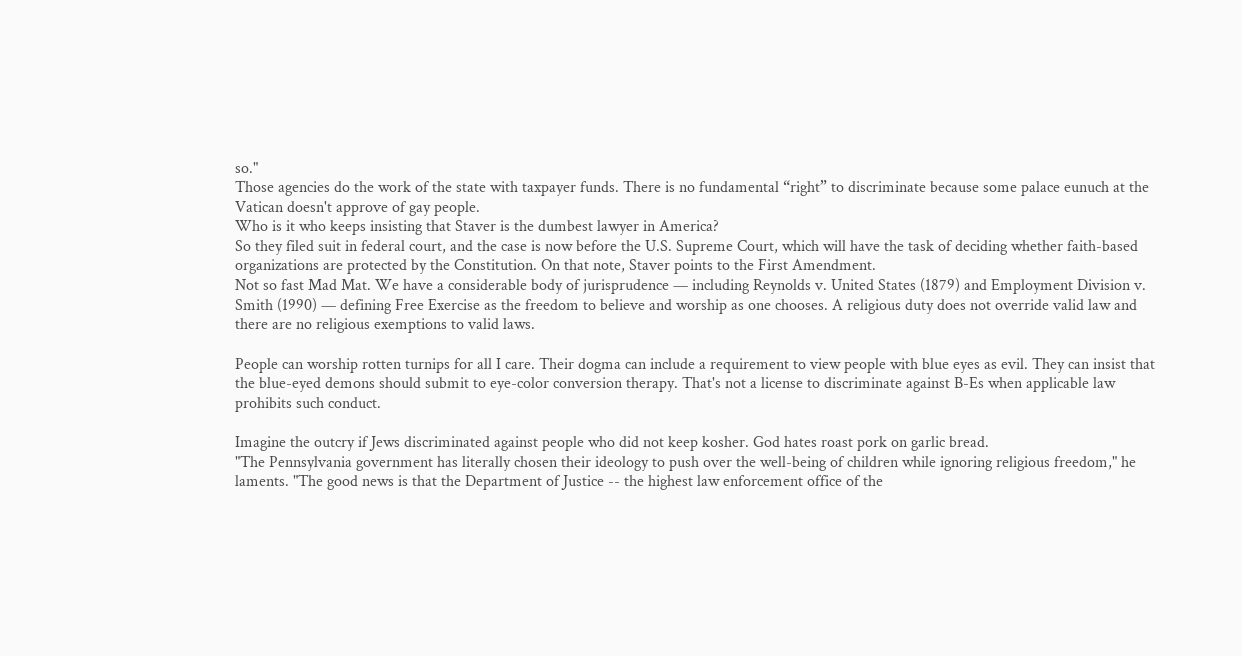so."
Those agencies do the work of the state with taxpayer funds. There is no fundamental “right” to discriminate because some palace eunuch at the Vatican doesn't approve of gay people.
Who is it who keeps insisting that Staver is the dumbest lawyer in America?
So they filed suit in federal court, and the case is now before the U.S. Supreme Court, which will have the task of deciding whether faith-based organizations are protected by the Constitution. On that note, Staver points to the First Amendment.
Not so fast Mad Mat. We have a considerable body of jurisprudence — including Reynolds v. United States (1879) and Employment Division v. Smith (1990) — defining Free Exercise as the freedom to believe and worship as one chooses. A religious duty does not override valid law and there are no religious exemptions to valid laws.

People can worship rotten turnips for all I care. Their dogma can include a requirement to view people with blue eyes as evil. They can insist that the blue-eyed demons should submit to eye-color conversion therapy. That's not a license to discriminate against B-Es when applicable law prohibits such conduct.

Imagine the outcry if Jews discriminated against people who did not keep kosher. God hates roast pork on garlic bread.
"The Pennsylvania government has literally chosen their ideology to push over the well-being of children while ignoring religious freedom," he laments. "The good news is that the Department of Justice -- the highest law enforcement office of the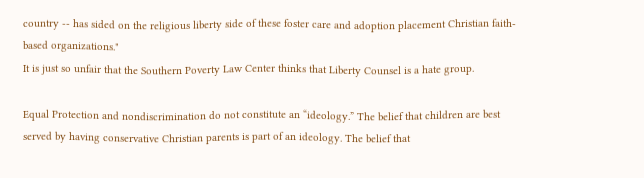country -- has sided on the religious liberty side of these foster care and adoption placement Christian faith-based organizations."
It is just so unfair that the Southern Poverty Law Center thinks that Liberty Counsel is a hate group.

Equal Protection and nondiscrimination do not constitute an “ideology.” The belief that children are best served by having conservative Christian parents is part of an ideology. The belief that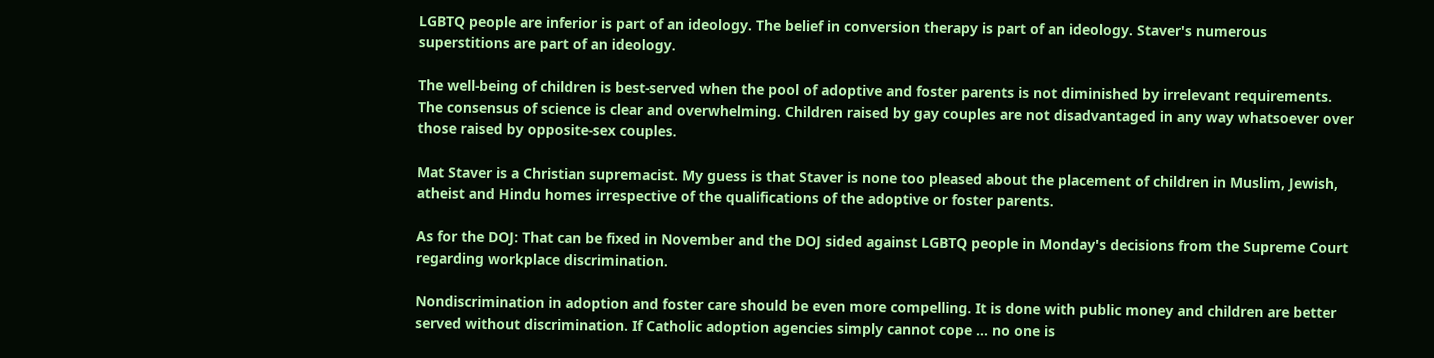LGBTQ people are inferior is part of an ideology. The belief in conversion therapy is part of an ideology. Staver's numerous superstitions are part of an ideology.

The well-being of children is best-served when the pool of adoptive and foster parents is not diminished by irrelevant requirements. The consensus of science is clear and overwhelming. Children raised by gay couples are not disadvantaged in any way whatsoever over those raised by opposite-sex couples.

Mat Staver is a Christian supremacist. My guess is that Staver is none too pleased about the placement of children in Muslim, Jewish, atheist and Hindu homes irrespective of the qualifications of the adoptive or foster parents.

As for the DOJ: That can be fixed in November and the DOJ sided against LGBTQ people in Monday's decisions from the Supreme Court regarding workplace discrimination.

Nondiscrimination in adoption and foster care should be even more compelling. It is done with public money and children are better served without discrimination. If Catholic adoption agencies simply cannot cope … no one is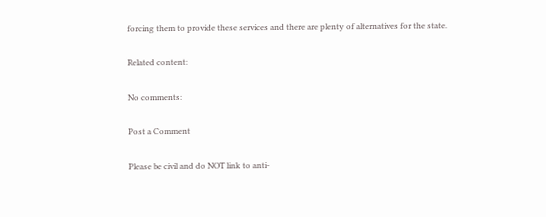forcing them to provide these services and there are plenty of alternatives for the state.

Related content:

No comments:

Post a Comment

Please be civil and do NOT link to anti-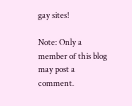gay sites!

Note: Only a member of this blog may post a comment.